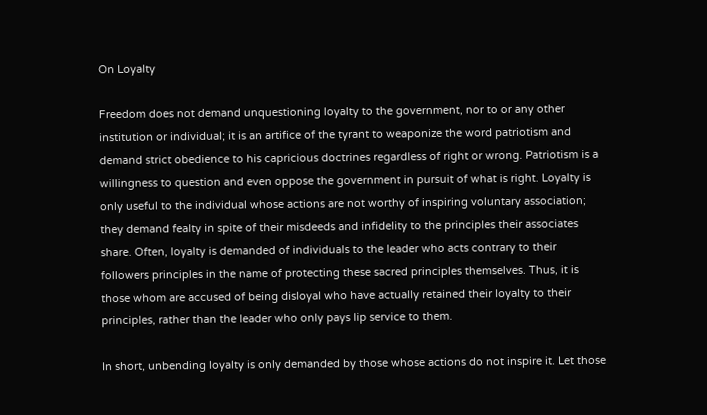On Loyalty

Freedom does not demand unquestioning loyalty to the government, nor to or any other institution or individual; it is an artifice of the tyrant to weaponize the word patriotism and demand strict obedience to his capricious doctrines regardless of right or wrong. Patriotism is a willingness to question and even oppose the government in pursuit of what is right. Loyalty is only useful to the individual whose actions are not worthy of inspiring voluntary association; they demand fealty in spite of their misdeeds and infidelity to the principles their associates share. Often, loyalty is demanded of individuals to the leader who acts contrary to their followers principles in the name of protecting these sacred principles themselves. Thus, it is those whom are accused of being disloyal who have actually retained their loyalty to their principles, rather than the leader who only pays lip service to them.

In short, unbending loyalty is only demanded by those whose actions do not inspire it. Let those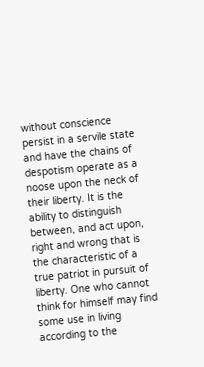without conscience persist in a servile state and have the chains of despotism operate as a noose upon the neck of their liberty. It is the ability to distinguish between, and act upon, right and wrong that is the characteristic of a true patriot in pursuit of liberty. One who cannot think for himself may find some use in living according to the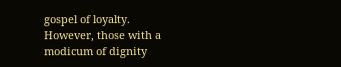gospel of loyalty. However, those with a modicum of dignity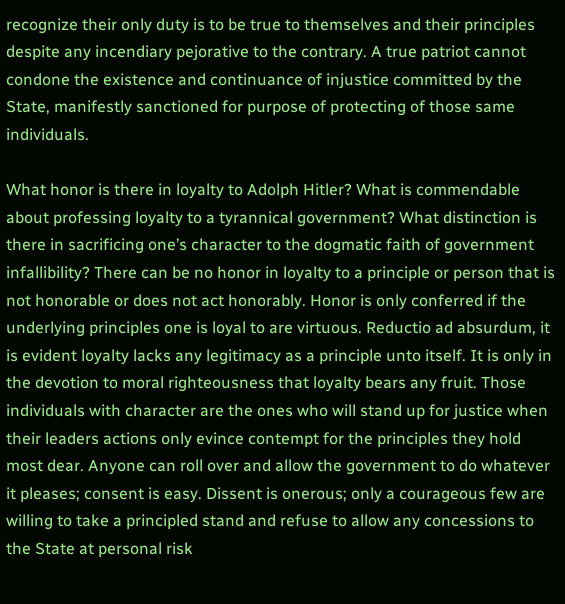recognize their only duty is to be true to themselves and their principles despite any incendiary pejorative to the contrary. A true patriot cannot condone the existence and continuance of injustice committed by the State, manifestly sanctioned for purpose of protecting of those same individuals.

What honor is there in loyalty to Adolph Hitler? What is commendable about professing loyalty to a tyrannical government? What distinction is there in sacrificing one’s character to the dogmatic faith of government infallibility? There can be no honor in loyalty to a principle or person that is not honorable or does not act honorably. Honor is only conferred if the underlying principles one is loyal to are virtuous. Reductio ad absurdum, it is evident loyalty lacks any legitimacy as a principle unto itself. It is only in the devotion to moral righteousness that loyalty bears any fruit. Those individuals with character are the ones who will stand up for justice when their leaders actions only evince contempt for the principles they hold most dear. Anyone can roll over and allow the government to do whatever it pleases; consent is easy. Dissent is onerous; only a courageous few are willing to take a principled stand and refuse to allow any concessions to the State at personal risk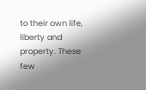to their own life, liberty and property. These few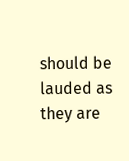should be lauded as they are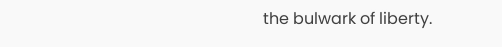the bulwark of liberty.